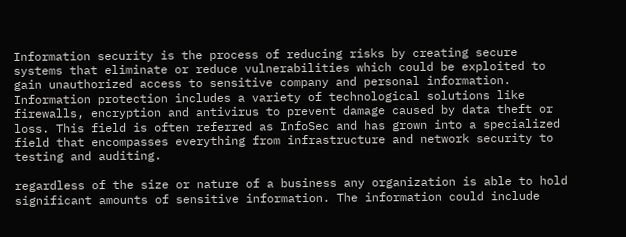Information security is the process of reducing risks by creating secure systems that eliminate or reduce vulnerabilities which could be exploited to gain unauthorized access to sensitive company and personal information. Information protection includes a variety of technological solutions like firewalls, encryption and antivirus to prevent damage caused by data theft or loss. This field is often referred as InfoSec and has grown into a specialized field that encompasses everything from infrastructure and network security to testing and auditing.

regardless of the size or nature of a business any organization is able to hold significant amounts of sensitive information. The information could include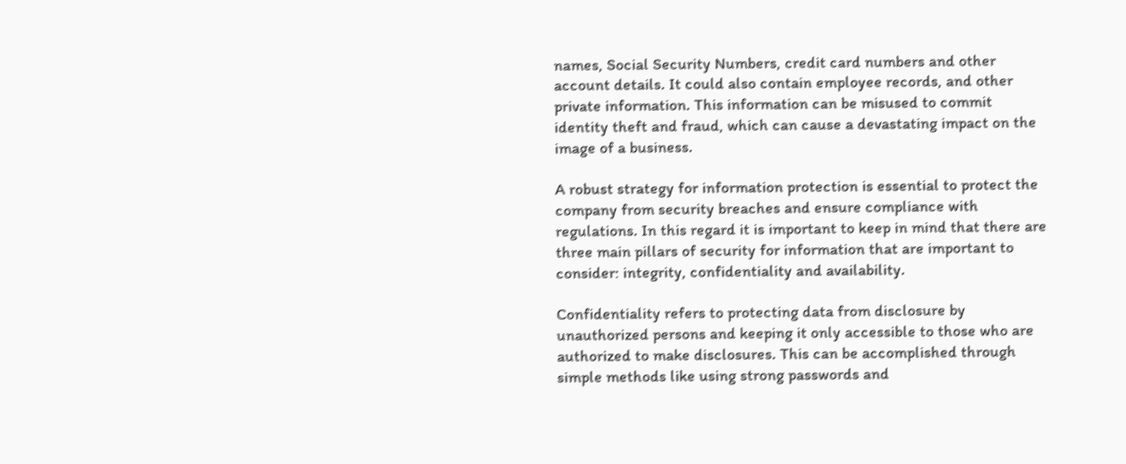names, Social Security Numbers, credit card numbers and other account details. It could also contain employee records, and other private information. This information can be misused to commit identity theft and fraud, which can cause a devastating impact on the image of a business.

A robust strategy for information protection is essential to protect the company from security breaches and ensure compliance with regulations. In this regard it is important to keep in mind that there are three main pillars of security for information that are important to consider: integrity, confidentiality and availability.

Confidentiality refers to protecting data from disclosure by unauthorized persons and keeping it only accessible to those who are authorized to make disclosures. This can be accomplished through simple methods like using strong passwords and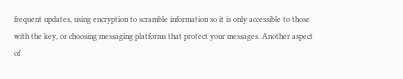frequent updates, using encryption to scramble information so it is only accessible to those with the key, or choosing messaging platforms that protect your messages. Another aspect of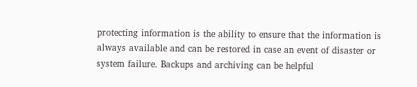protecting information is the ability to ensure that the information is always available and can be restored in case an event of disaster or system failure. Backups and archiving can be helpful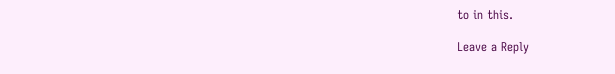to in this.

Leave a Reply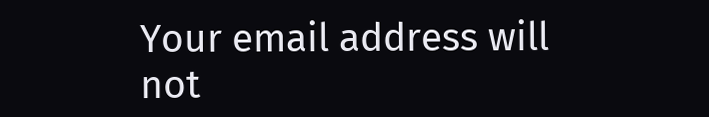Your email address will not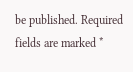be published. Required fields are marked *